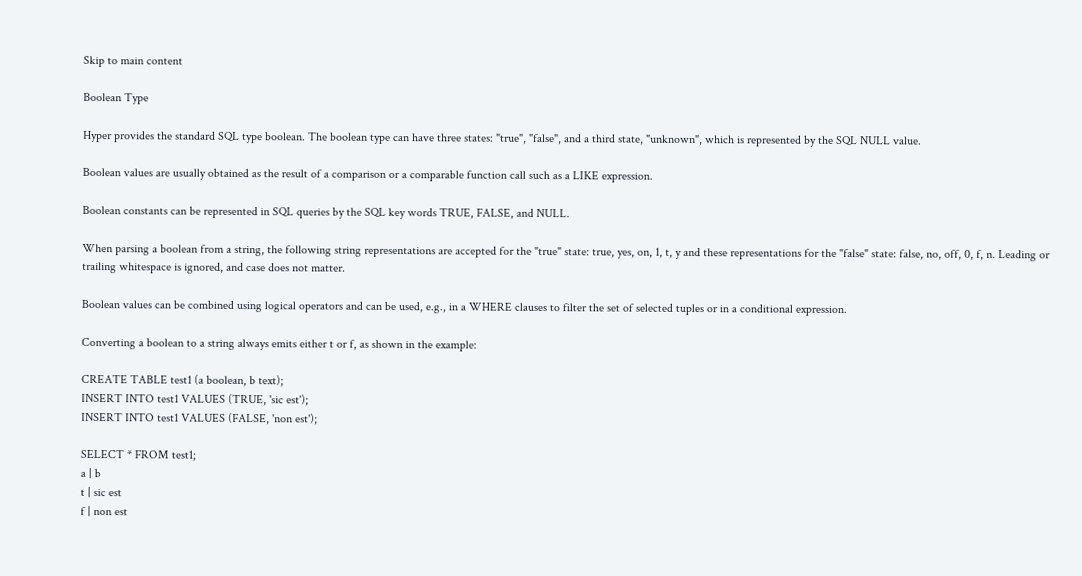Skip to main content

Boolean Type

Hyper provides the standard SQL type boolean. The boolean type can have three states: "true", "false", and a third state, "unknown", which is represented by the SQL NULL value.

Boolean values are usually obtained as the result of a comparison or a comparable function call such as a LIKE expression.

Boolean constants can be represented in SQL queries by the SQL key words TRUE, FALSE, and NULL.

When parsing a boolean from a string, the following string representations are accepted for the "true" state: true, yes, on, 1, t, y and these representations for the "false" state: false, no, off, 0, f, n. Leading or trailing whitespace is ignored, and case does not matter.

Boolean values can be combined using logical operators and can be used, e.g., in a WHERE clauses to filter the set of selected tuples or in a conditional expression.

Converting a boolean to a string always emits either t or f, as shown in the example:

CREATE TABLE test1 (a boolean, b text);
INSERT INTO test1 VALUES (TRUE, 'sic est');
INSERT INTO test1 VALUES (FALSE, 'non est');

SELECT * FROM test1;
a | b
t | sic est
f | non est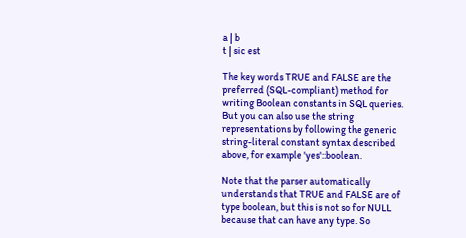a | b
t | sic est

The key words TRUE and FALSE are the preferred (SQL-compliant) method for writing Boolean constants in SQL queries. But you can also use the string representations by following the generic string-literal constant syntax described above, for example 'yes'::boolean.

Note that the parser automatically understands that TRUE and FALSE are of type boolean, but this is not so for NULL because that can have any type. So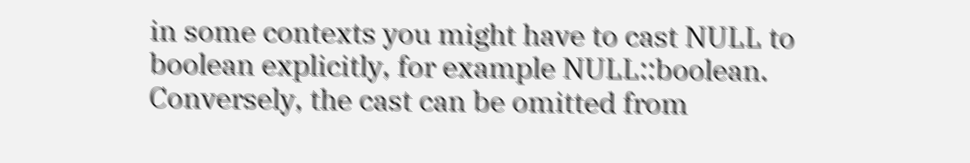in some contexts you might have to cast NULL to boolean explicitly, for example NULL::boolean. Conversely, the cast can be omitted from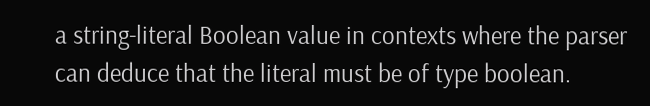a string-literal Boolean value in contexts where the parser can deduce that the literal must be of type boolean.